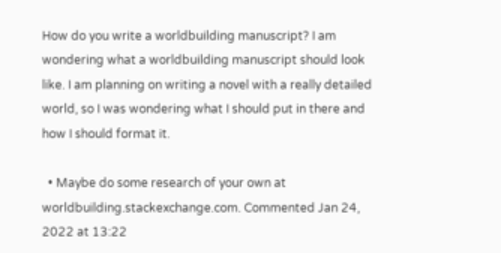How do you write a worldbuilding manuscript? I am wondering what a worldbuilding manuscript should look like. I am planning on writing a novel with a really detailed world, so I was wondering what I should put in there and how I should format it.

  • Maybe do some research of your own at worldbuilding.stackexchange.com. Commented Jan 24, 2022 at 13:22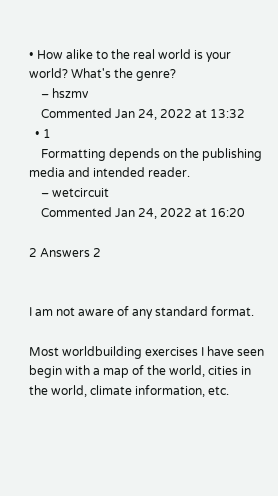• How alike to the real world is your world? What's the genre?
    – hszmv
    Commented Jan 24, 2022 at 13:32
  • 1
    Formatting depends on the publishing media and intended reader.
    – wetcircuit
    Commented Jan 24, 2022 at 16:20

2 Answers 2


I am not aware of any standard format.

Most worldbuilding exercises I have seen begin with a map of the world, cities in the world, climate information, etc.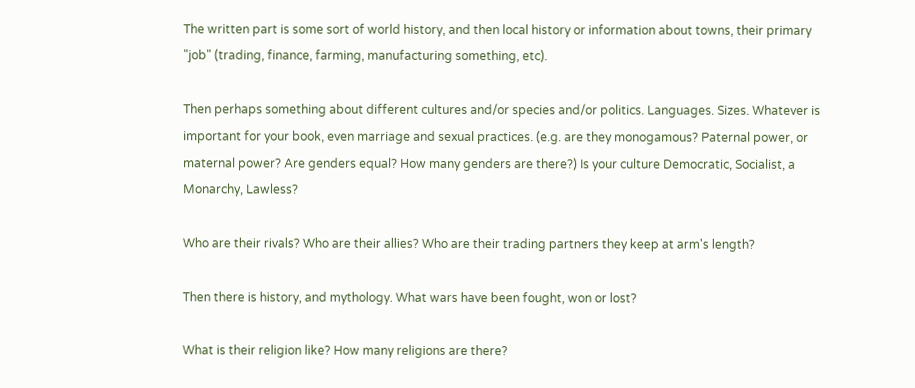The written part is some sort of world history, and then local history or information about towns, their primary "job" (trading, finance, farming, manufacturing something, etc).

Then perhaps something about different cultures and/or species and/or politics. Languages. Sizes. Whatever is important for your book, even marriage and sexual practices. (e.g. are they monogamous? Paternal power, or maternal power? Are genders equal? How many genders are there?) Is your culture Democratic, Socialist, a Monarchy, Lawless?

Who are their rivals? Who are their allies? Who are their trading partners they keep at arm's length?

Then there is history, and mythology. What wars have been fought, won or lost?

What is their religion like? How many religions are there?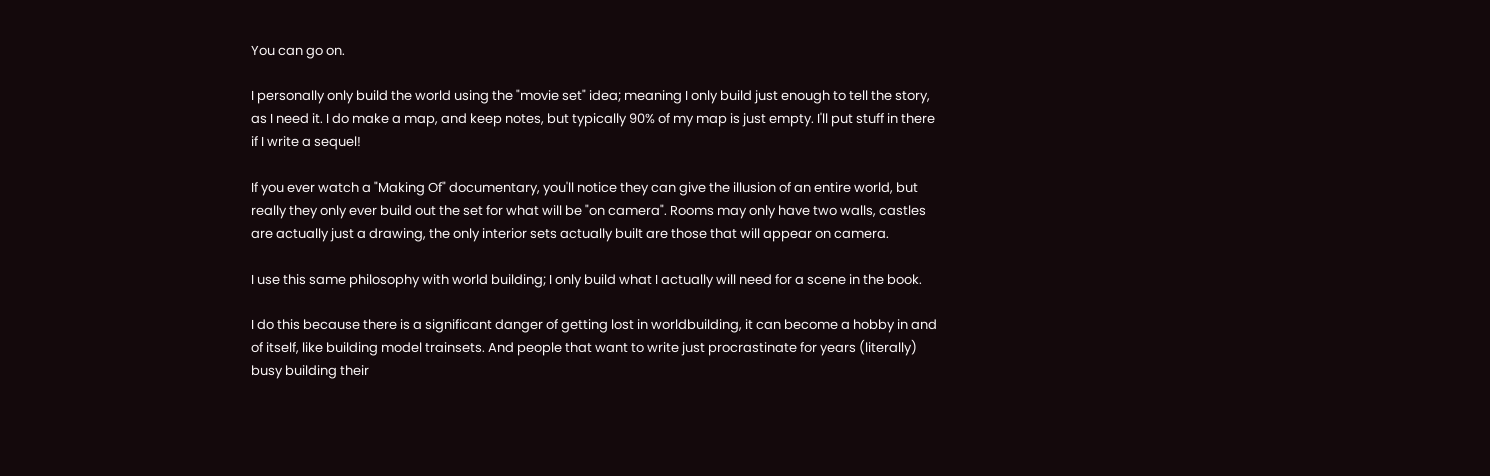You can go on.

I personally only build the world using the "movie set" idea; meaning I only build just enough to tell the story, as I need it. I do make a map, and keep notes, but typically 90% of my map is just empty. I'll put stuff in there if I write a sequel!

If you ever watch a "Making Of" documentary, you'll notice they can give the illusion of an entire world, but really they only ever build out the set for what will be "on camera". Rooms may only have two walls, castles are actually just a drawing, the only interior sets actually built are those that will appear on camera.

I use this same philosophy with world building; I only build what I actually will need for a scene in the book.

I do this because there is a significant danger of getting lost in worldbuilding, it can become a hobby in and of itself, like building model trainsets. And people that want to write just procrastinate for years (literally) busy building their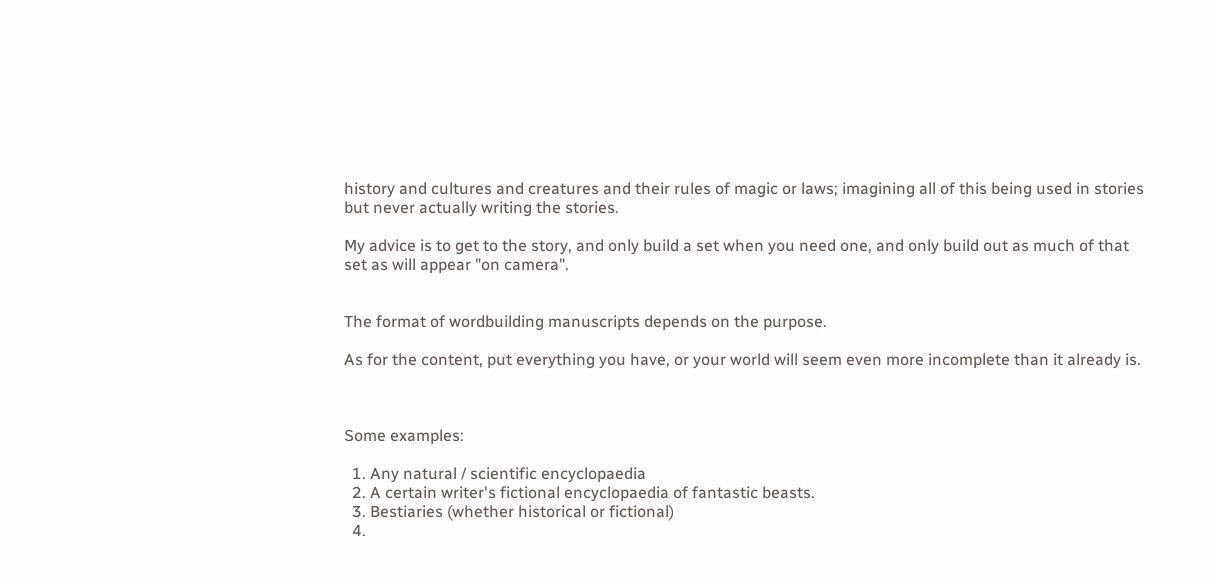history and cultures and creatures and their rules of magic or laws; imagining all of this being used in stories but never actually writing the stories.

My advice is to get to the story, and only build a set when you need one, and only build out as much of that set as will appear "on camera".


The format of wordbuilding manuscripts depends on the purpose.

As for the content, put everything you have, or your world will seem even more incomplete than it already is.



Some examples:

  1. Any natural / scientific encyclopaedia
  2. A certain writer's fictional encyclopaedia of fantastic beasts.
  3. Bestiaries (whether historical or fictional)
  4.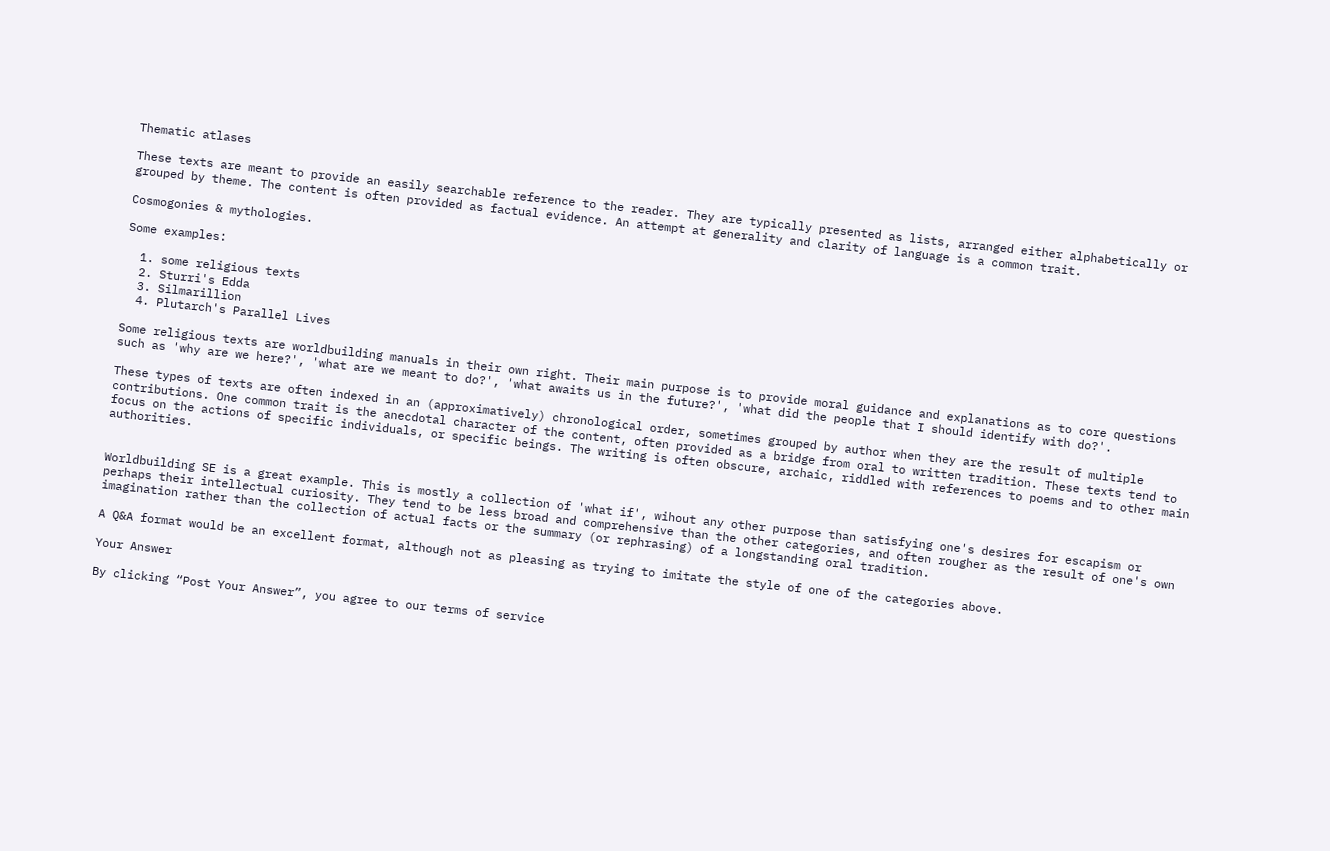Thematic atlases

These texts are meant to provide an easily searchable reference to the reader. They are typically presented as lists, arranged either alphabetically or grouped by theme. The content is often provided as factual evidence. An attempt at generality and clarity of language is a common trait.

Cosmogonies & mythologies.

Some examples:

  1. some religious texts
  2. Sturri's Edda
  3. Silmarillion
  4. Plutarch's Parallel Lives

Some religious texts are worldbuilding manuals in their own right. Their main purpose is to provide moral guidance and explanations as to core questions such as 'why are we here?', 'what are we meant to do?', 'what awaits us in the future?', 'what did the people that I should identify with do?'.

These types of texts are often indexed in an (approximatively) chronological order, sometimes grouped by author when they are the result of multiple contributions. One common trait is the anecdotal character of the content, often provided as a bridge from oral to written tradition. These texts tend to focus on the actions of specific individuals, or specific beings. The writing is often obscure, archaic, riddled with references to poems and to other main authorities.


Worldbuilding SE is a great example. This is mostly a collection of 'what if', wihout any other purpose than satisfying one's desires for escapism or perhaps their intellectual curiosity. They tend to be less broad and comprehensive than the other categories, and often rougher as the result of one's own imagination rather than the collection of actual facts or the summary (or rephrasing) of a longstanding oral tradition.

A Q&A format would be an excellent format, although not as pleasing as trying to imitate the style of one of the categories above.

Your Answer

By clicking “Post Your Answer”, you agree to our terms of service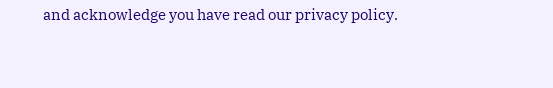and acknowledge you have read our privacy policy.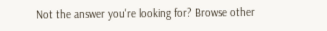Not the answer you're looking for? Browse other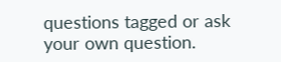questions tagged or ask your own question.